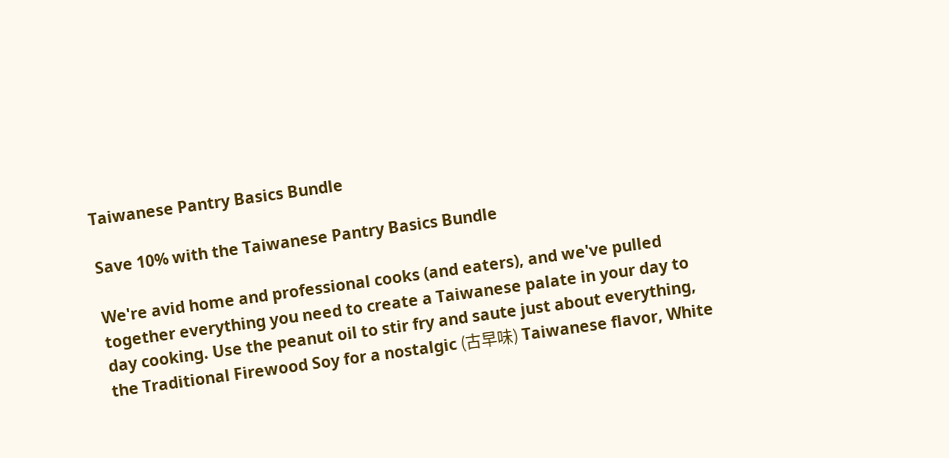Taiwanese Pantry Basics Bundle

Save 10% with the Taiwanese Pantry Basics Bundle

We're avid home and professional cooks (and eaters), and we've pulled together everything you need to create a Taiwanese palate in your day to day cooking. Use the peanut oil to stir fry and saute just about everything, the Traditional Firewood Soy for a nostalgic (古早味) Taiwanese flavor, White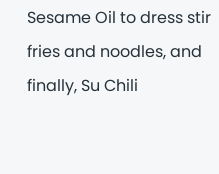Sesame Oil to dress stir fries and noodles, and finally, Su Chili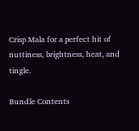Crisp Mala for a perfect hit of nuttiness, brightness, heat, and tingle.

Bundle Contents